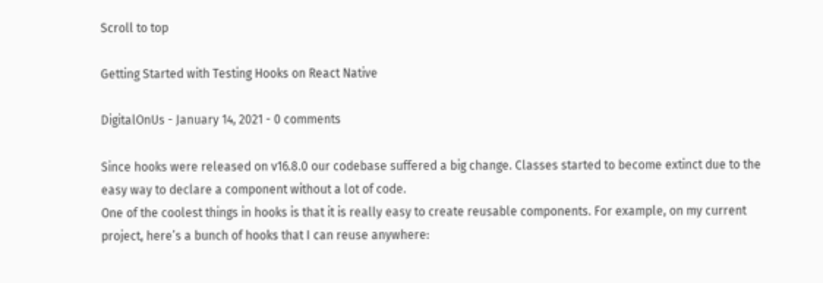Scroll to top

Getting Started with Testing Hooks on React Native

DigitalOnUs - January 14, 2021 - 0 comments

Since hooks were released on v16.8.0 our codebase suffered a big change. Classes started to become extinct due to the easy way to declare a component without a lot of code.
One of the coolest things in hooks is that it is really easy to create reusable components. For example, on my current project, here’s a bunch of hooks that I can reuse anywhere: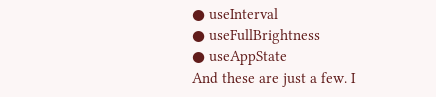● useInterval
● useFullBrightness
● useAppState
And these are just a few. I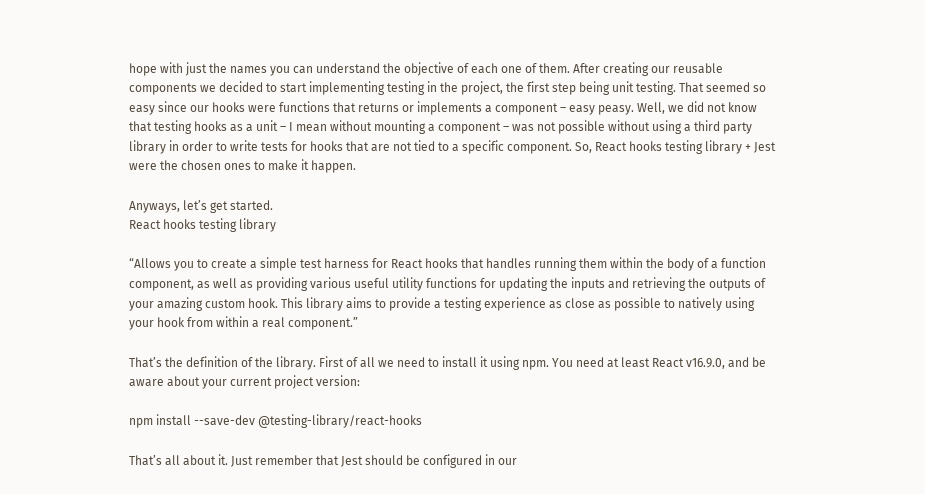hope with just the names you can understand the objective of each one of them. After creating our reusable components we decided to start implementing testing in the project, the first step being unit testing. That seemed so easy since our hooks were functions that returns or implements a component – easy peasy. Well, we did not know that testing hooks as a unit – I mean without mounting a component – was not possible without using a third party library in order to write tests for hooks that are not tied to a specific component. So, React hooks testing library + Jest were the chosen ones to make it happen.

Anyways, let’s get started.
React hooks testing library

“Allows you to create a simple test harness for React hooks that handles running them within the body of a function component, as well as providing various useful utility functions for updating the inputs and retrieving the outputs of your amazing custom hook. This library aims to provide a testing experience as close as possible to natively using your hook from within a real component.”

That’s the definition of the library. First of all we need to install it using npm. You need at least React v16.9.0, and be aware about your current project version:

npm install --save-dev @testing-library/react-hooks

That’s all about it. Just remember that Jest should be configured in our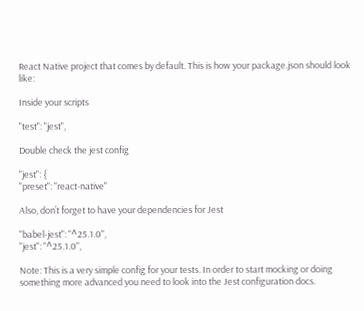React Native project that comes by default. This is how your package.json should look like:

Inside your scripts

"test": "jest",

Double check the jest config

"jest": {
"preset": "react-native"

Also, don’t forget to have your dependencies for Jest

"babel-jest": "^25.1.0",
"jest": "^25.1.0",

Note: This is a very simple config for your tests. In order to start mocking or doing something more advanced you need to look into the Jest configuration docs.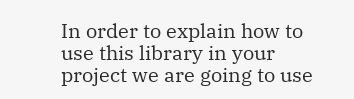In order to explain how to use this library in your project we are going to use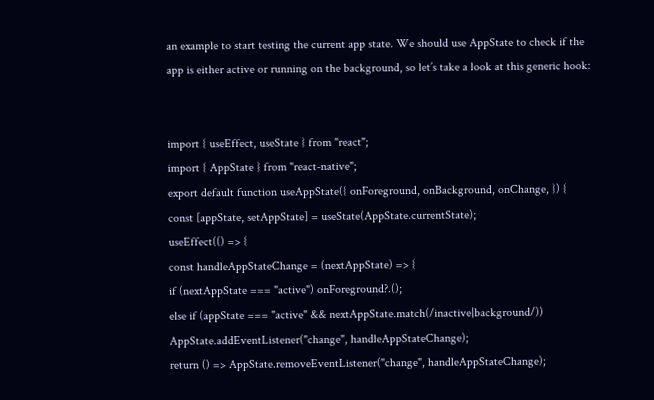an example to start testing the current app state. We should use AppState to check if the app is either active or running on the background, so let’s take a look at this generic hook:


import { useEffect, useState } from "react";
import { AppState } from "react-native";
export default function useAppState({ onForeground, onBackground, onChange, }) {
const [appState, setAppState] = useState(AppState.currentState);
useEffect(() => {
const handleAppStateChange = (nextAppState) => {
if (nextAppState === "active") onForeground?.();
else if (appState === "active" && nextAppState.match(/inactive|background/))
AppState.addEventListener("change", handleAppStateChange);
return () => AppState.removeEventListener("change", handleAppStateChange);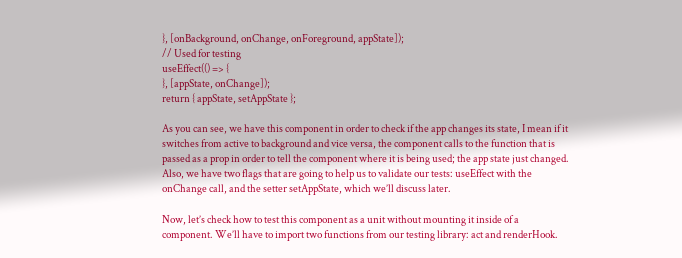}, [onBackground, onChange, onForeground, appState]);
// Used for testing
useEffect(() => {
}, [appState, onChange]);
return { appState, setAppState };

As you can see, we have this component in order to check if the app changes its state, I mean if it switches from active to background and vice versa, the component calls to the function that is passed as a prop in order to tell the component where it is being used; the app state just changed. Also, we have two flags that are going to help us to validate our tests: useEffect with the onChange call, and the setter setAppState, which we’ll discuss later.

Now, let’s check how to test this component as a unit without mounting it inside of a component. We’ll have to import two functions from our testing library: act and renderHook.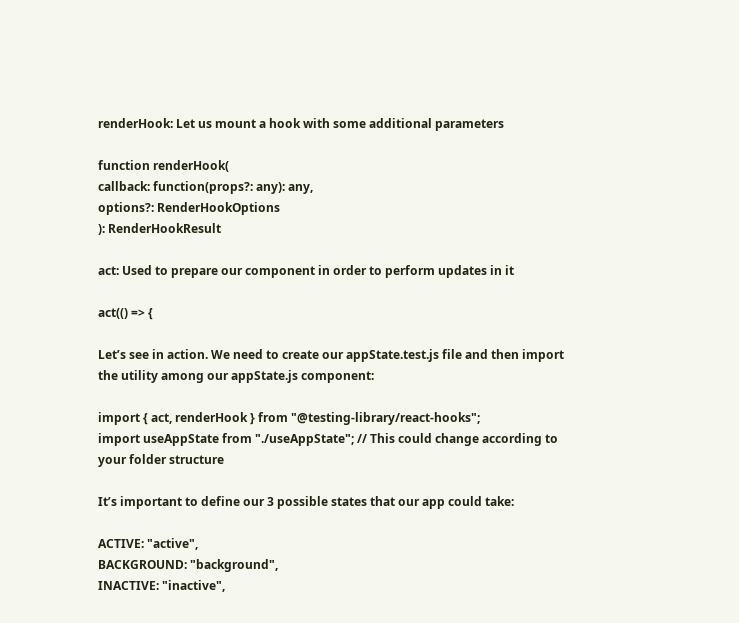renderHook: Let us mount a hook with some additional parameters

function renderHook(
callback: function(props?: any): any,
options?: RenderHookOptions
): RenderHookResult

act: Used to prepare our component in order to perform updates in it

act(() => {

Let’s see in action. We need to create our appState.test.js file and then import the utility among our appState.js component:

import { act, renderHook } from "@testing-library/react-hooks";
import useAppState from "./useAppState"; // This could change according to your folder structure

It’s important to define our 3 possible states that our app could take:

ACTIVE: "active",
BACKGROUND: "background",
INACTIVE: "inactive",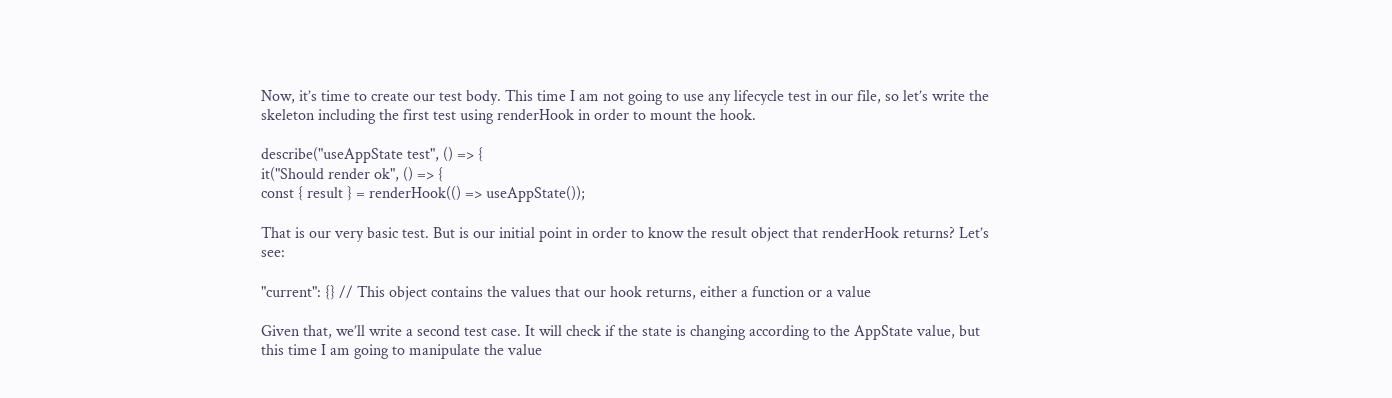Now, it’s time to create our test body. This time I am not going to use any lifecycle test in our file, so let’s write the skeleton including the first test using renderHook in order to mount the hook.

describe("useAppState test", () => {
it("Should render ok", () => {
const { result } = renderHook(() => useAppState());

That is our very basic test. But is our initial point in order to know the result object that renderHook returns? Let’s see:

"current": {} // This object contains the values that our hook returns, either a function or a value

Given that, we’ll write a second test case. It will check if the state is changing according to the AppState value, but this time I am going to manipulate the value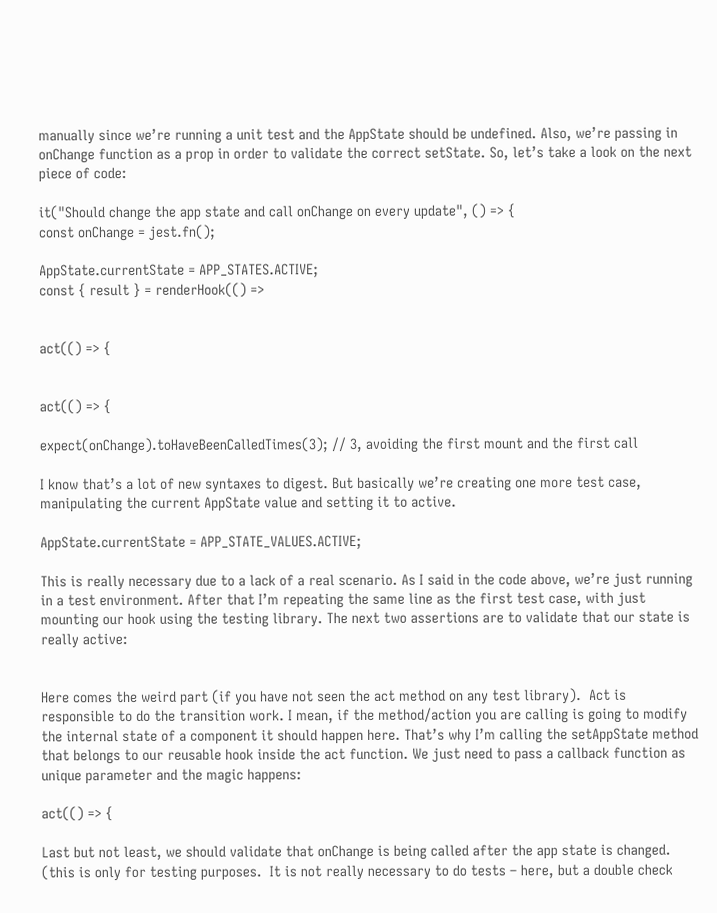manually since we’re running a unit test and the AppState should be undefined. Also, we’re passing in onChange function as a prop in order to validate the correct setState. So, let’s take a look on the next piece of code:

it("Should change the app state and call onChange on every update", () => {
const onChange = jest.fn();

AppState.currentState = APP_STATES.ACTIVE;
const { result } = renderHook(() =>


act(() => {


act(() => {

expect(onChange).toHaveBeenCalledTimes(3); // 3, avoiding the first mount and the first call

I know that’s a lot of new syntaxes to digest. But basically we’re creating one more test case, manipulating the current AppState value and setting it to active.

AppState.currentState = APP_STATE_VALUES.ACTIVE;

This is really necessary due to a lack of a real scenario. As I said in the code above, we’re just running in a test environment. After that I’m repeating the same line as the first test case, with just mounting our hook using the testing library. The next two assertions are to validate that our state is really active:


Here comes the weird part (if you have not seen the act method on any test library).  Act is responsible to do the transition work. I mean, if the method/action you are calling is going to modify the internal state of a component it should happen here. That’s why I’m calling the setAppState method that belongs to our reusable hook inside the act function. We just need to pass a callback function as unique parameter and the magic happens:

act(() => {

Last but not least, we should validate that onChange is being called after the app state is changed. (this is only for testing purposes.  It is not really necessary to do tests – here, but a double check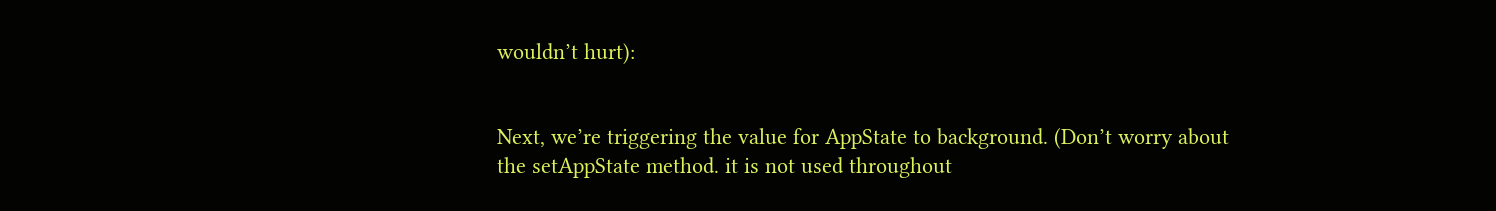wouldn’t hurt):


Next, we’re triggering the value for AppState to background. (Don’t worry about the setAppState method. it is not used throughout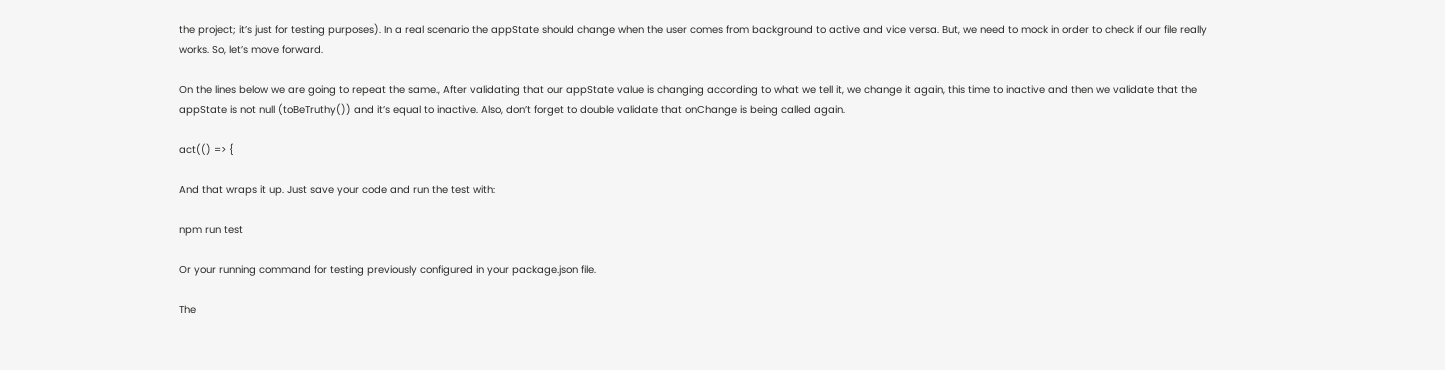the project; it’s just for testing purposes). In a real scenario the appState should change when the user comes from background to active and vice versa. But, we need to mock in order to check if our file really works. So, let’s move forward.

On the lines below we are going to repeat the same., After validating that our appState value is changing according to what we tell it, we change it again, this time to inactive and then we validate that the appState is not null (toBeTruthy()) and it’s equal to inactive. Also, don’t forget to double validate that onChange is being called again.

act(() => {

And that wraps it up. Just save your code and run the test with:

npm run test

Or your running command for testing previously configured in your package.json file.

The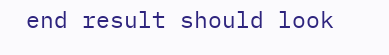end result should look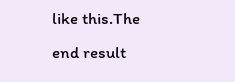like this.The end result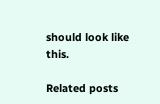should look like this.

Related posts